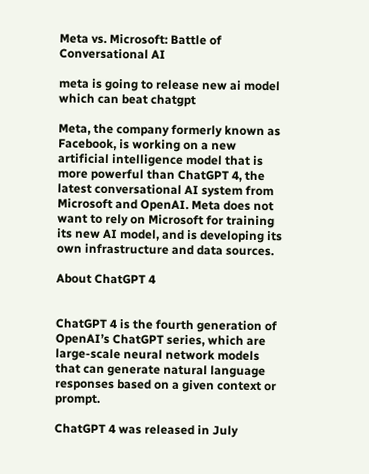Meta vs. Microsoft: Battle of Conversational AI

meta is going to release new ai model which can beat chatgpt

Meta, the company formerly known as Facebook, is working on a new artificial intelligence model that is more powerful than ChatGPT 4, the latest conversational AI system from Microsoft and OpenAI. Meta does not want to rely on Microsoft for training its new AI model, and is developing its own infrastructure and data sources.

About ChatGPT 4


ChatGPT 4 is the fourth generation of OpenAI’s ChatGPT series, which are large-scale neural network models that can generate natural language responses based on a given context or prompt.

ChatGPT 4 was released in July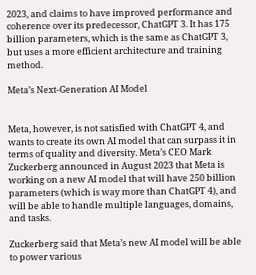2023, and claims to have improved performance and coherence over its predecessor, ChatGPT 3. It has 175 billion parameters, which is the same as ChatGPT 3, but uses a more efficient architecture and training method.

Meta’s Next-Generation AI Model


Meta, however, is not satisfied with ChatGPT 4, and wants to create its own AI model that can surpass it in terms of quality and diversity. Meta’s CEO Mark Zuckerberg announced in August 2023 that Meta is working on a new AI model that will have 250 billion parameters (which is way more than ChatGPT 4), and will be able to handle multiple languages, domains, and tasks.

Zuckerberg said that Meta’s new AI model will be able to power various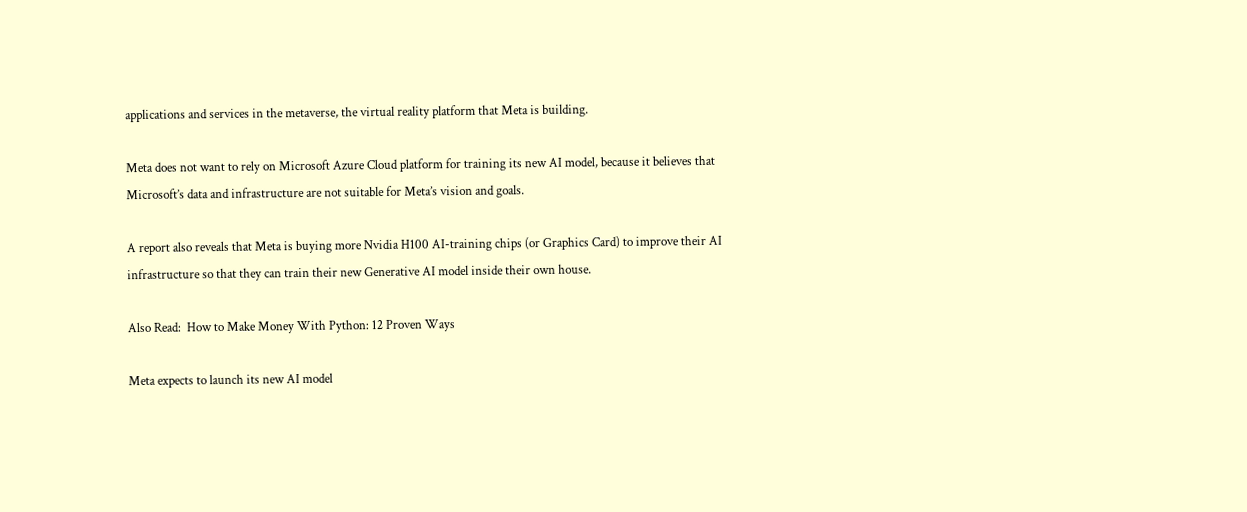applications and services in the metaverse, the virtual reality platform that Meta is building.

Meta does not want to rely on Microsoft Azure Cloud platform for training its new AI model, because it believes that Microsoft’s data and infrastructure are not suitable for Meta’s vision and goals.

A report also reveals that Meta is buying more Nvidia H100 AI-training chips (or Graphics Card) to improve their AI infrastructure so that they can train their new Generative AI model inside their own house.

Also Read:  How to Make Money With Python: 12 Proven Ways

Meta expects to launch its new AI model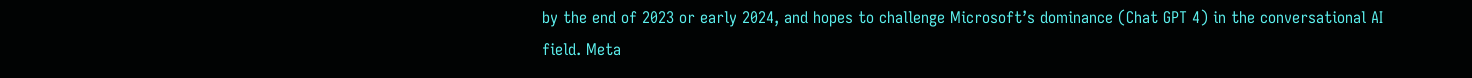by the end of 2023 or early 2024, and hopes to challenge Microsoft’s dominance (Chat GPT 4) in the conversational AI field. Meta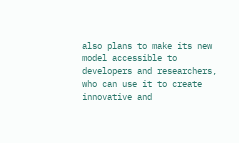also plans to make its new model accessible to developers and researchers, who can use it to create innovative and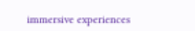immersive experiences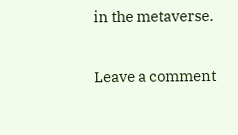in the metaverse.

Leave a comment